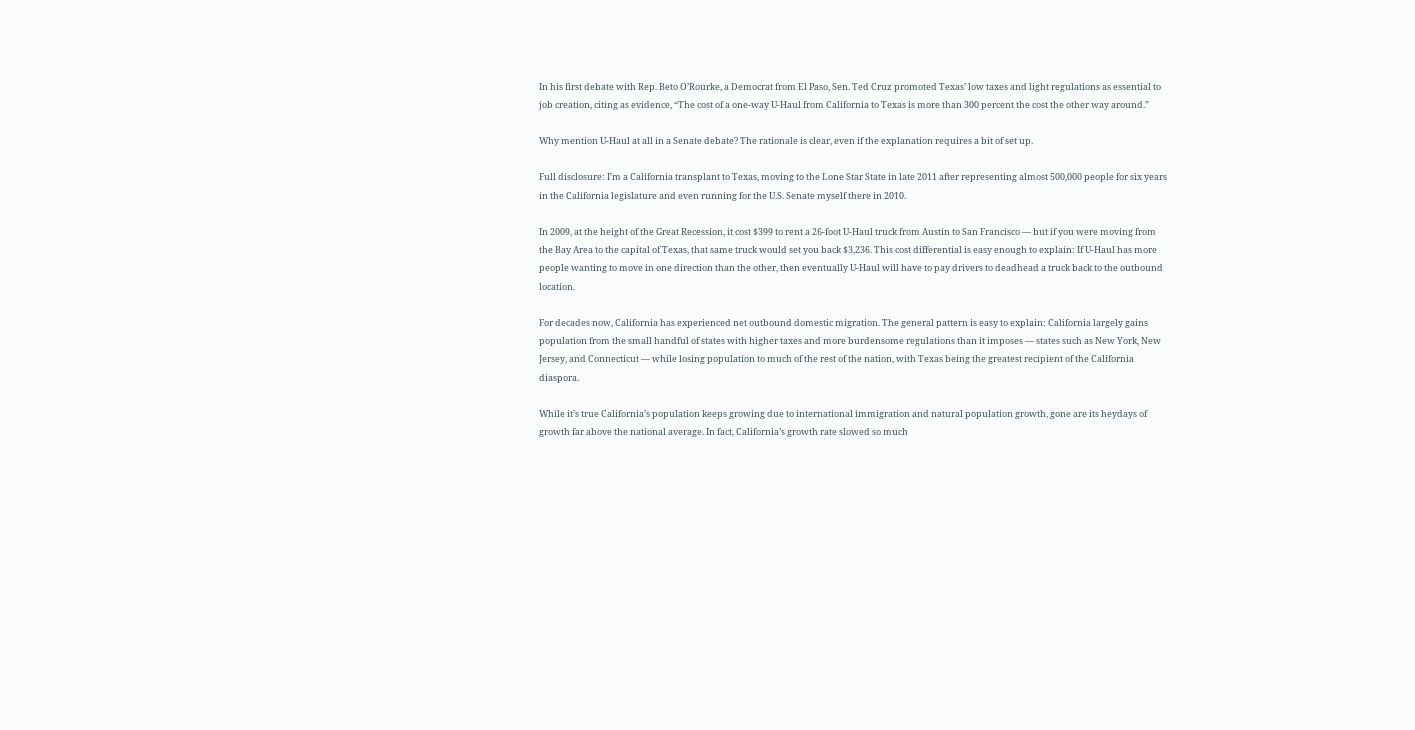In his first debate with Rep. Beto O’Rourke, a Democrat from El Paso, Sen. Ted Cruz promoted Texas’ low taxes and light regulations as essential to job creation, citing as evidence, “The cost of a one-way U-Haul from California to Texas is more than 300 percent the cost the other way around.”

Why mention U-Haul at all in a Senate debate? The rationale is clear, even if the explanation requires a bit of set up.

Full disclosure: I’m a California transplant to Texas, moving to the Lone Star State in late 2011 after representing almost 500,000 people for six years in the California legislature and even running for the U.S. Senate myself there in 2010.

In 2009, at the height of the Great Recession, it cost $399 to rent a 26-foot U-Haul truck from Austin to San Francisco — but if you were moving from the Bay Area to the capital of Texas, that same truck would set you back $3,236. This cost differential is easy enough to explain: If U-Haul has more people wanting to move in one direction than the other, then eventually U-Haul will have to pay drivers to deadhead a truck back to the outbound location.

For decades now, California has experienced net outbound domestic migration. The general pattern is easy to explain: California largely gains population from the small handful of states with higher taxes and more burdensome regulations than it imposes — states such as New York, New Jersey, and Connecticut — while losing population to much of the rest of the nation, with Texas being the greatest recipient of the California diaspora.

While it’s true California’s population keeps growing due to international immigration and natural population growth, gone are its heydays of growth far above the national average. In fact, California’s growth rate slowed so much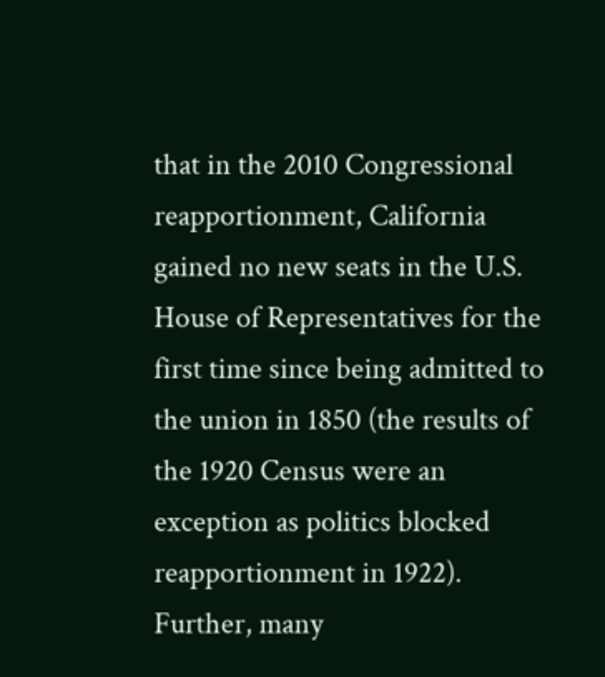that in the 2010 Congressional reapportionment, California gained no new seats in the U.S. House of Representatives for the first time since being admitted to the union in 1850 (the results of the 1920 Census were an exception as politics blocked reapportionment in 1922). Further, many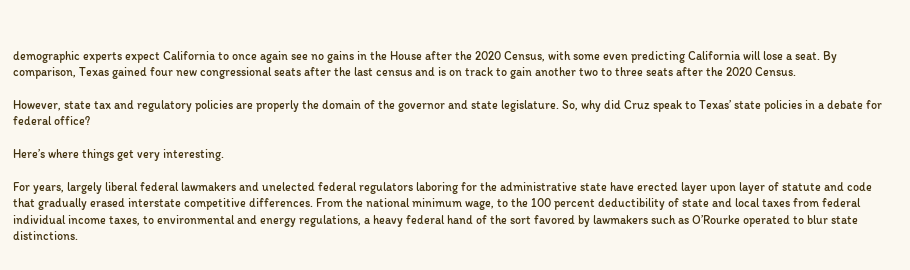demographic experts expect California to once again see no gains in the House after the 2020 Census, with some even predicting California will lose a seat. By comparison, Texas gained four new congressional seats after the last census and is on track to gain another two to three seats after the 2020 Census.

However, state tax and regulatory policies are properly the domain of the governor and state legislature. So, why did Cruz speak to Texas’ state policies in a debate for federal office?

Here’s where things get very interesting.

For years, largely liberal federal lawmakers and unelected federal regulators laboring for the administrative state have erected layer upon layer of statute and code that gradually erased interstate competitive differences. From the national minimum wage, to the 100 percent deductibility of state and local taxes from federal individual income taxes, to environmental and energy regulations, a heavy federal hand of the sort favored by lawmakers such as O’Rourke operated to blur state distinctions.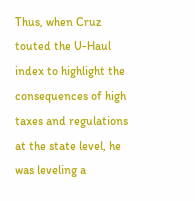Thus, when Cruz touted the U-Haul index to highlight the consequences of high taxes and regulations at the state level, he was leveling a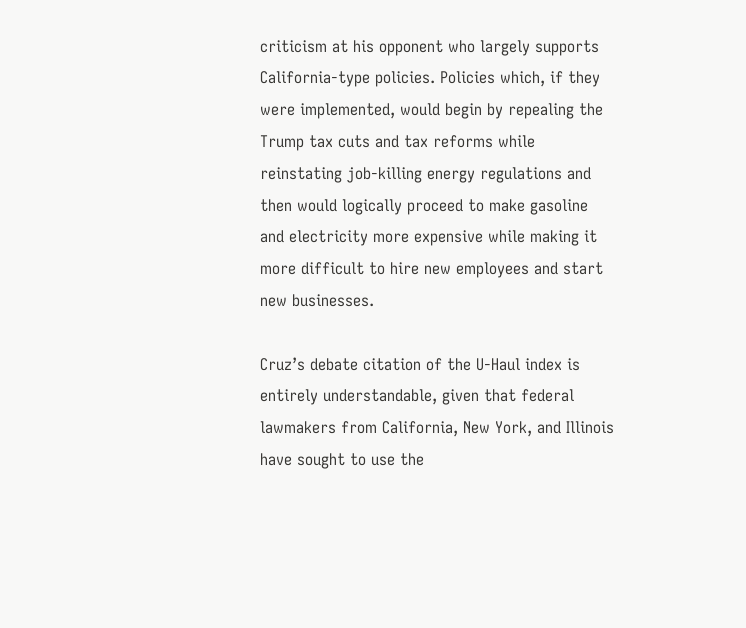criticism at his opponent who largely supports California-type policies. Policies which, if they were implemented, would begin by repealing the Trump tax cuts and tax reforms while reinstating job-killing energy regulations and then would logically proceed to make gasoline and electricity more expensive while making it more difficult to hire new employees and start new businesses.

Cruz’s debate citation of the U-Haul index is entirely understandable, given that federal lawmakers from California, New York, and Illinois have sought to use the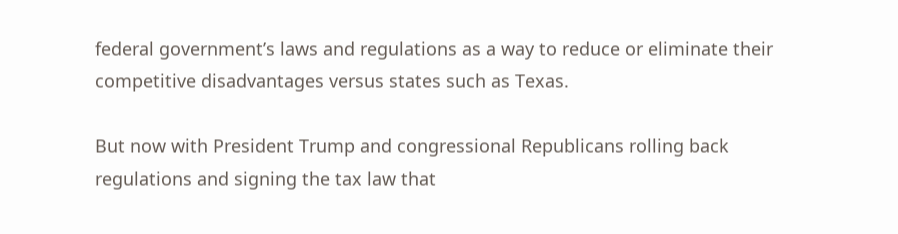federal government’s laws and regulations as a way to reduce or eliminate their competitive disadvantages versus states such as Texas.

But now with President Trump and congressional Republicans rolling back regulations and signing the tax law that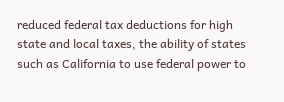reduced federal tax deductions for high state and local taxes, the ability of states such as California to use federal power to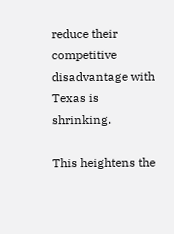reduce their competitive disadvantage with Texas is shrinking.

This heightens the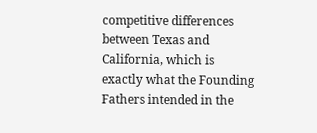competitive differences between Texas and California, which is exactly what the Founding Fathers intended in the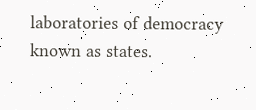laboratories of democracy known as states.